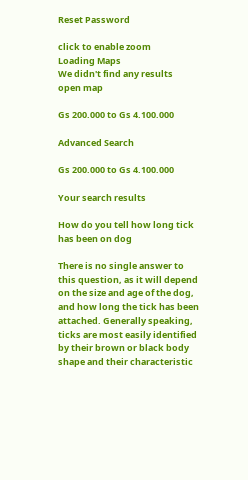Reset Password

click to enable zoom
Loading Maps
We didn't find any results
open map

Gs 200.000 to Gs 4.100.000

Advanced Search

Gs 200.000 to Gs 4.100.000

Your search results

How do you tell how long tick has been on dog

There is no single answer to this question, as it will depend on the size and age of the dog, and how long the tick has been attached. Generally speaking, ticks are most easily identified by their brown or black body shape and their characteristic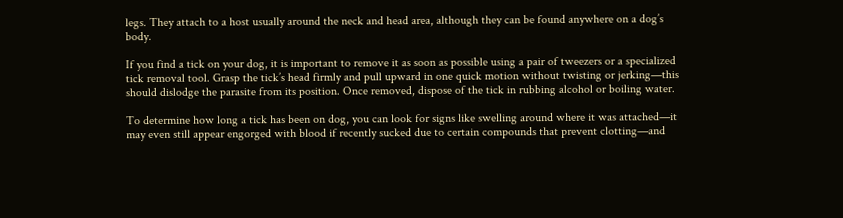legs. They attach to a host usually around the neck and head area, although they can be found anywhere on a dog’s body.

If you find a tick on your dog, it is important to remove it as soon as possible using a pair of tweezers or a specialized tick removal tool. Grasp the tick’s head firmly and pull upward in one quick motion without twisting or jerking—this should dislodge the parasite from its position. Once removed, dispose of the tick in rubbing alcohol or boiling water.

To determine how long a tick has been on dog, you can look for signs like swelling around where it was attached—it may even still appear engorged with blood if recently sucked due to certain compounds that prevent clotting—and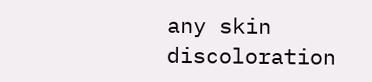any skin discoloration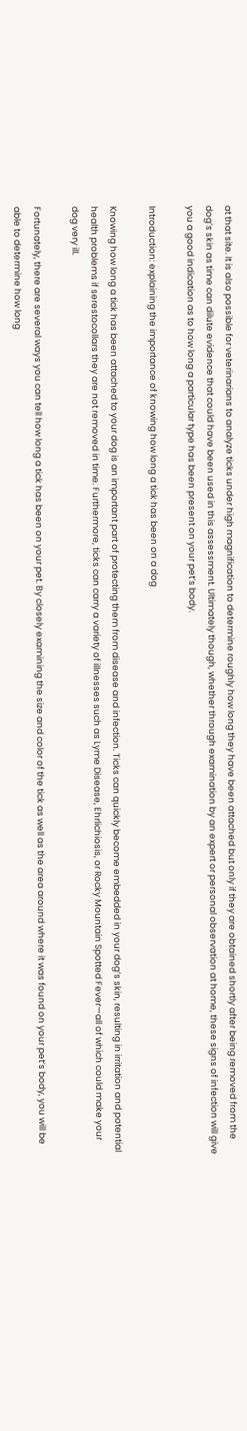at that site. It is also possible for veterinarians to analyze ticks under high magnification to determine roughly how long they have been attached but only if they are obtained shortly after being removed from the dog’s skin as time can dilute evidence that could have been used in this assessment. Ultimately though, whether through examination by an expert or personal observation at home, these signs of infection will give you a good indication as to how long a particular type has been present on your pet’s body.

Introduction: explaining the importance of knowing how long a tick has been on a dog

Knowing how long a tick has been attached to your dog is an important part of protecting them from disease and infection. Ticks can quickly become embedded in your dog’s skin, resulting in irritation and potential health problems if serestocollars they are not removed in time. Furthermore, ticks can carry a variety of illnesses such as Lyme Disease, Ehrlichiosis, or Rocky Mountain Spotted Fever—all of which could make your dog very ill.

Fortunately, there are several ways you can tell how long a tick has been on your pet. By closely examining the size and color of the tick as well as the area around where it was found on your pet’s body, you will be able to determine how long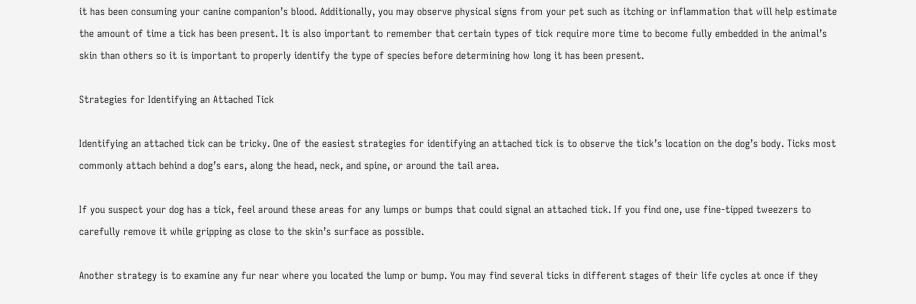it has been consuming your canine companion’s blood. Additionally, you may observe physical signs from your pet such as itching or inflammation that will help estimate the amount of time a tick has been present. It is also important to remember that certain types of tick require more time to become fully embedded in the animal’s skin than others so it is important to properly identify the type of species before determining how long it has been present.

Strategies for Identifying an Attached Tick

Identifying an attached tick can be tricky. One of the easiest strategies for identifying an attached tick is to observe the tick’s location on the dog’s body. Ticks most commonly attach behind a dog’s ears, along the head, neck, and spine, or around the tail area.

If you suspect your dog has a tick, feel around these areas for any lumps or bumps that could signal an attached tick. If you find one, use fine-tipped tweezers to carefully remove it while gripping as close to the skin’s surface as possible.

Another strategy is to examine any fur near where you located the lump or bump. You may find several ticks in different stages of their life cycles at once if they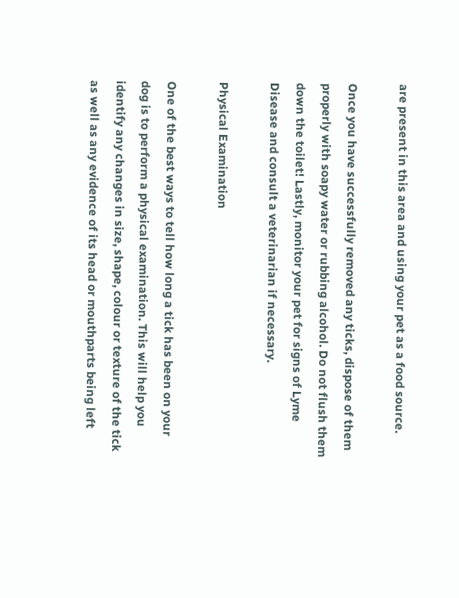are present in this area and using your pet as a food source.

Once you have successfully removed any ticks, dispose of them properly with soapy water or rubbing alcohol. Do not flush them down the toilet! Lastly, monitor your pet for signs of Lyme Disease and consult a veterinarian if necessary.

Physical Examination

One of the best ways to tell how long a tick has been on your dog is to perform a physical examination. This will help you identify any changes in size, shape, colour or texture of the tick as well as any evidence of its head or mouthparts being left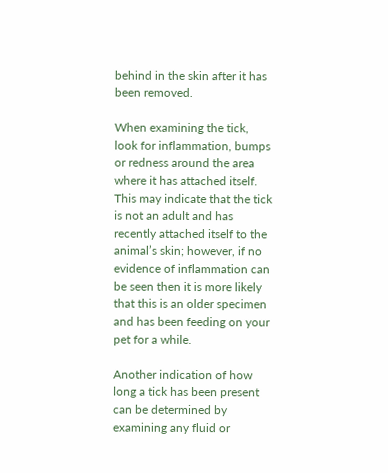behind in the skin after it has been removed.

When examining the tick, look for inflammation, bumps or redness around the area where it has attached itself. This may indicate that the tick is not an adult and has recently attached itself to the animal’s skin; however, if no evidence of inflammation can be seen then it is more likely that this is an older specimen and has been feeding on your pet for a while.

Another indication of how long a tick has been present can be determined by examining any fluid or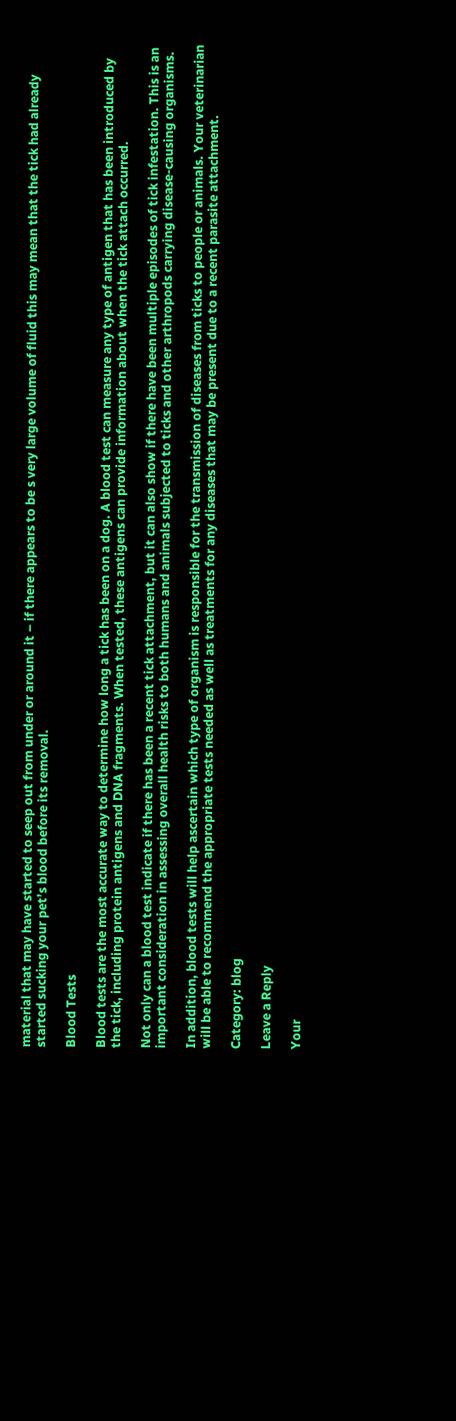material that may have started to seep out from under or around it – if there appears to be s very large volume of fluid this may mean that the tick had already started sucking your pet’s blood before its removal.

Blood Tests

Blood tests are the most accurate way to determine how long a tick has been on a dog. A blood test can measure any type of antigen that has been introduced by the tick, including protein antigens and DNA fragments. When tested, these antigens can provide information about when the tick attach occurred.

Not only can a blood test indicate if there has been a recent tick attachment, but it can also show if there have been multiple episodes of tick infestation. This is an important consideration in assessing overall health risks to both humans and animals subjected to ticks and other arthropods carrying disease-causing organisms.

In addition, blood tests will help ascertain which type of organism is responsible for the transmission of diseases from ticks to people or animals. Your veterinarian will be able to recommend the appropriate tests needed as well as treatments for any diseases that may be present due to a recent parasite attachment.

Category: blog

Leave a Reply

Your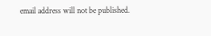email address will not be published.